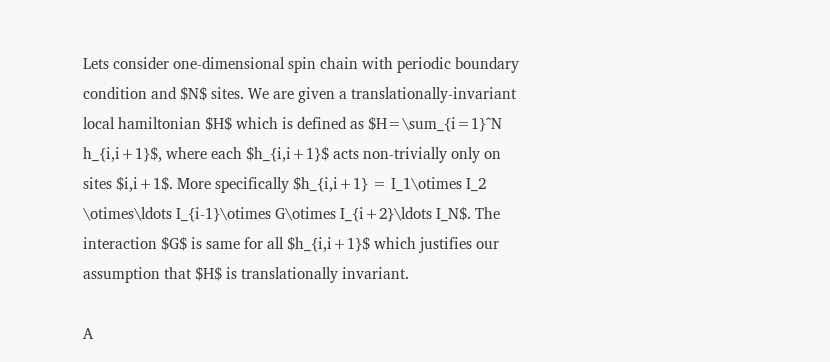Lets consider one-dimensional spin chain with periodic boundary condition and $N$ sites. We are given a translationally-invariant local hamiltonian $H$ which is defined as $H=\sum_{i=1}^N h_{i,i+1}$, where each $h_{i,i+1}$ acts non-trivially only on sites $i,i+1$. More specifically $h_{i,i+1} = I_1\otimes I_2 \otimes\ldots I_{i-1}\otimes G\otimes I_{i+2}\ldots I_N$. The interaction $G$ is same for all $h_{i,i+1}$ which justifies our assumption that $H$ is translationally invariant.

A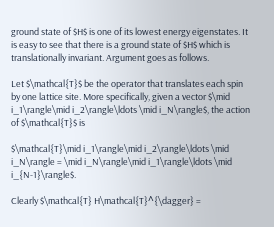ground state of $H$ is one of its lowest energy eigenstates. It is easy to see that there is a ground state of $H$ which is translationally invariant. Argument goes as follows.

Let $\mathcal{T}$ be the operator that translates each spin by one lattice site. More specifically, given a vector $\mid i_1\rangle\mid i_2\rangle\ldots \mid i_N\rangle$, the action of $\mathcal{T}$ is

$\mathcal{T}\mid i_1\rangle\mid i_2\rangle\ldots \mid i_N\rangle = \mid i_N\rangle\mid i_1\rangle\ldots \mid i_{N-1}\rangle$.

Clearly $\mathcal{T} H\mathcal{T}^{\dagger} =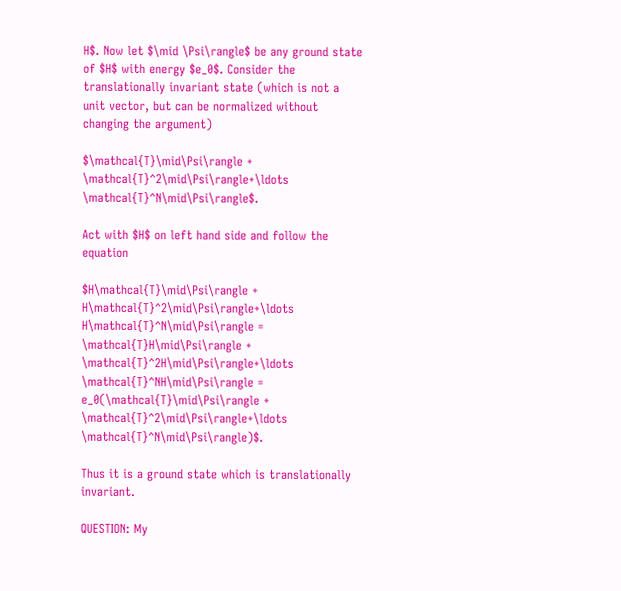H$. Now let $\mid \Psi\rangle$ be any ground state of $H$ with energy $e_0$. Consider the translationally invariant state (which is not a unit vector, but can be normalized without changing the argument)

$\mathcal{T}\mid\Psi\rangle + \mathcal{T}^2\mid\Psi\rangle+\ldots \mathcal{T}^N\mid\Psi\rangle$.

Act with $H$ on left hand side and follow the equation

$H\mathcal{T}\mid\Psi\rangle + H\mathcal{T}^2\mid\Psi\rangle+\ldots H\mathcal{T}^N\mid\Psi\rangle = \mathcal{T}H\mid\Psi\rangle + \mathcal{T}^2H\mid\Psi\rangle+\ldots \mathcal{T}^NH\mid\Psi\rangle = e_0(\mathcal{T}\mid\Psi\rangle + \mathcal{T}^2\mid\Psi\rangle+\ldots \mathcal{T}^N\mid\Psi\rangle)$.

Thus it is a ground state which is translationally invariant.

QUESTION: My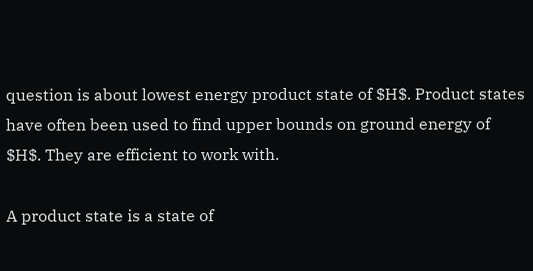question is about lowest energy product state of $H$. Product states have often been used to find upper bounds on ground energy of $H$. They are efficient to work with.

A product state is a state of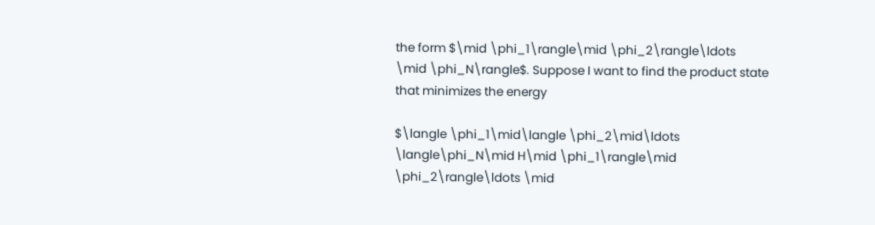the form $\mid \phi_1\rangle\mid \phi_2\rangle\ldots \mid \phi_N\rangle$. Suppose I want to find the product state that minimizes the energy

$\langle \phi_1\mid\langle \phi_2\mid\ldots \langle\phi_N\mid H\mid \phi_1\rangle\mid \phi_2\rangle\ldots \mid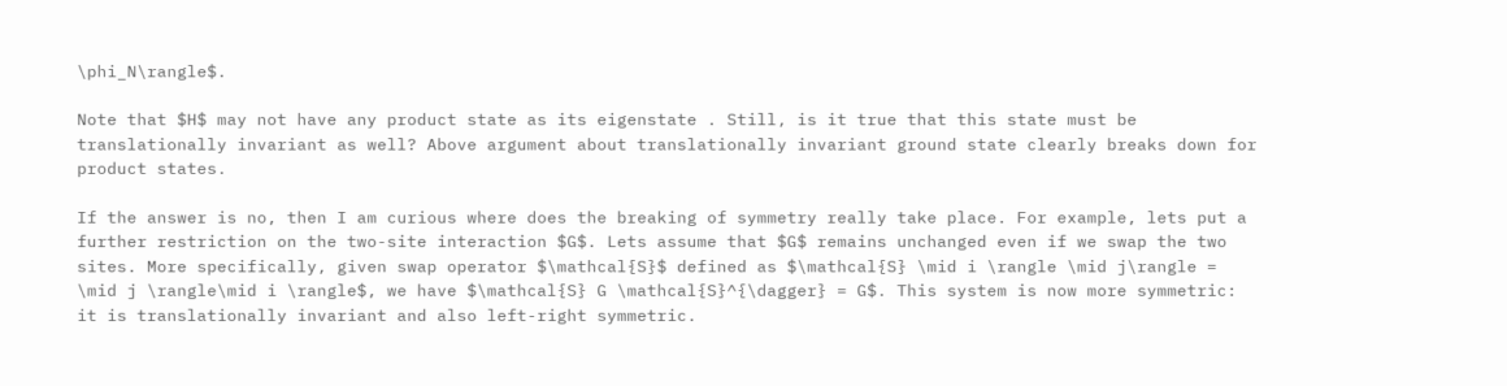\phi_N\rangle$.

Note that $H$ may not have any product state as its eigenstate . Still, is it true that this state must be translationally invariant as well? Above argument about translationally invariant ground state clearly breaks down for product states.

If the answer is no, then I am curious where does the breaking of symmetry really take place. For example, lets put a further restriction on the two-site interaction $G$. Lets assume that $G$ remains unchanged even if we swap the two sites. More specifically, given swap operator $\mathcal{S}$ defined as $\mathcal{S} \mid i \rangle \mid j\rangle = \mid j \rangle\mid i \rangle$, we have $\mathcal{S} G \mathcal{S}^{\dagger} = G$. This system is now more symmetric: it is translationally invariant and also left-right symmetric.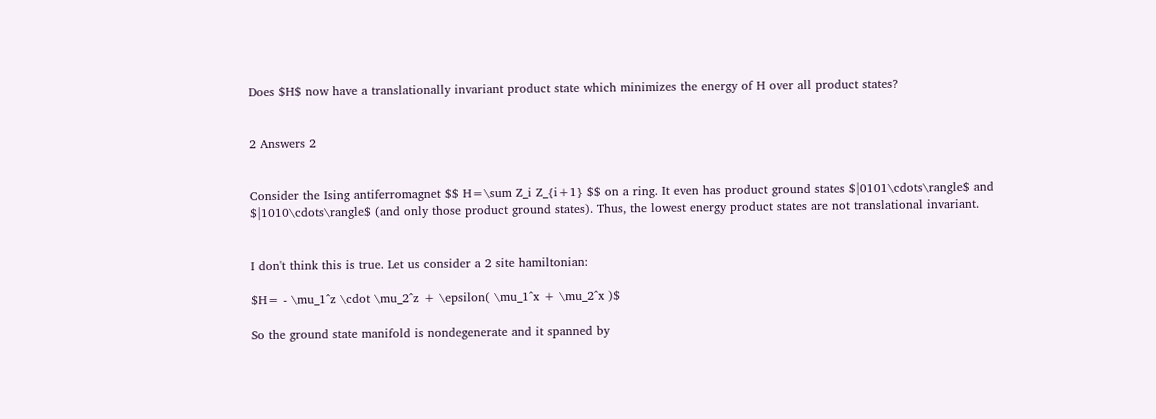Does $H$ now have a translationally invariant product state which minimizes the energy of H over all product states?


2 Answers 2


Consider the Ising antiferromagnet $$ H=\sum Z_i Z_{i+1} $$ on a ring. It even has product ground states $|0101\cdots\rangle$ and $|1010\cdots\rangle$ (and only those product ground states). Thus, the lowest energy product states are not translational invariant.


I don't think this is true. Let us consider a 2 site hamiltonian:

$H= - \mu_1^z \cdot \mu_2^z + \epsilon( \mu_1^x + \mu_2^x )$

So the ground state manifold is nondegenerate and it spanned by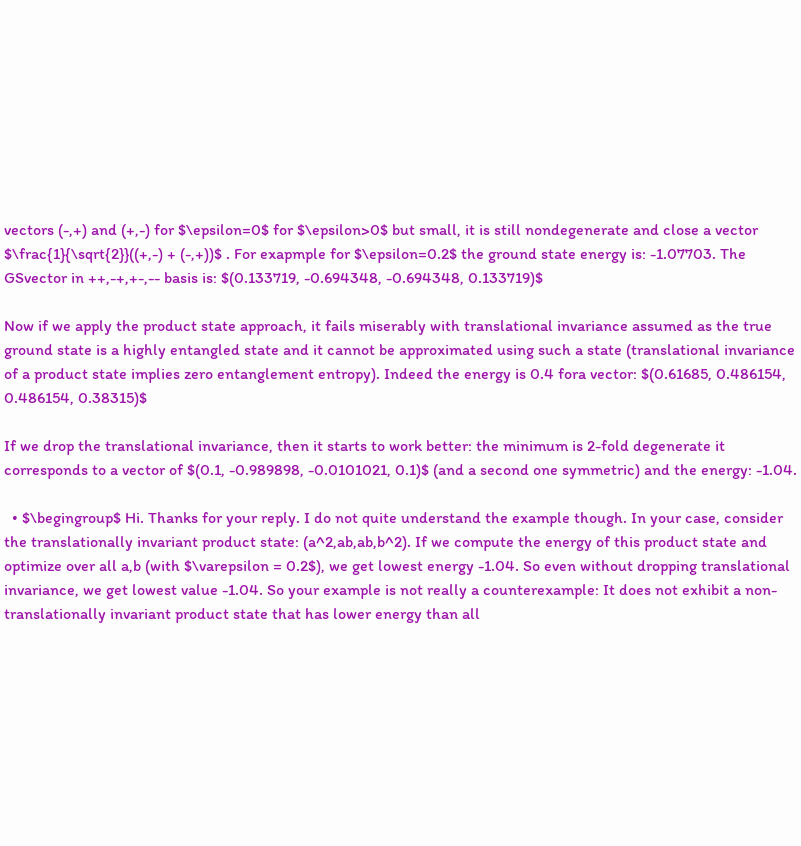vectors (-,+) and (+,-) for $\epsilon=0$ for $\epsilon>0$ but small, it is still nondegenerate and close a vector $\frac{1}{\sqrt{2}}((+,-) + (-,+))$ . For exapmple for $\epsilon=0.2$ the ground state energy is: -1.07703. The GSvector in ++,-+,+-,-- basis is: $(0.133719, -0.694348, -0.694348, 0.133719)$

Now if we apply the product state approach, it fails miserably with translational invariance assumed as the true ground state is a highly entangled state and it cannot be approximated using such a state (translational invariance of a product state implies zero entanglement entropy). Indeed the energy is 0.4 fora vector: $(0.61685, 0.486154, 0.486154, 0.38315)$

If we drop the translational invariance, then it starts to work better: the minimum is 2-fold degenerate it corresponds to a vector of $(0.1, -0.989898, -0.0101021, 0.1)$ (and a second one symmetric) and the energy: -1.04.

  • $\begingroup$ Hi. Thanks for your reply. I do not quite understand the example though. In your case, consider the translationally invariant product state: (a^2,ab,ab,b^2). If we compute the energy of this product state and optimize over all a,b (with $\varepsilon = 0.2$), we get lowest energy -1.04. So even without dropping translational invariance, we get lowest value -1.04. So your example is not really a counterexample: It does not exhibit a non-translationally invariant product state that has lower energy than all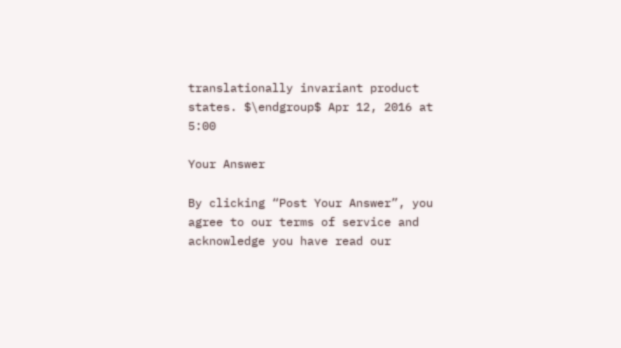translationally invariant product states. $\endgroup$ Apr 12, 2016 at 5:00

Your Answer

By clicking “Post Your Answer”, you agree to our terms of service and acknowledge you have read our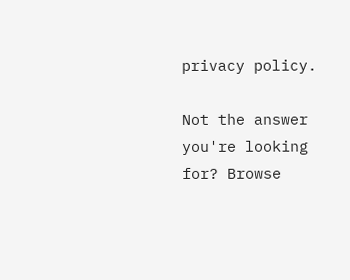privacy policy.

Not the answer you're looking for? Browse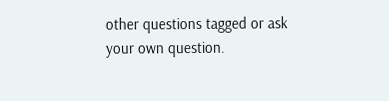other questions tagged or ask your own question.